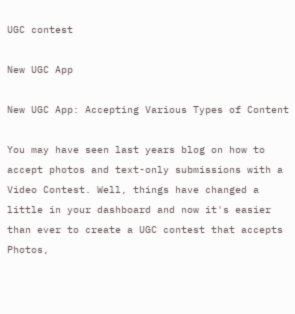UGC contest

New UGC App

New UGC App: Accepting Various Types of Content

You may have seen last years blog on how to accept photos and text-only submissions with a Video Contest. Well, things have changed a little in your dashboard and now it's easier than ever to create a UGC contest that accepts Photos,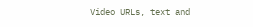Video URLs, text and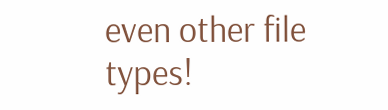even other file types!